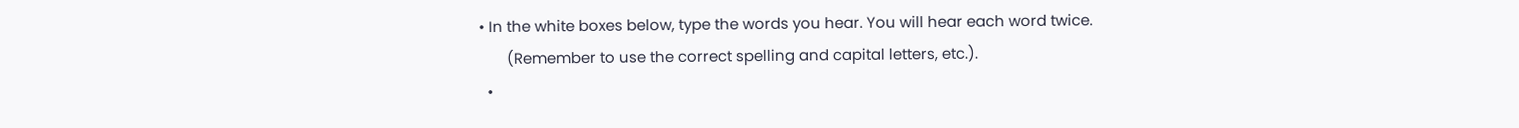• In the white boxes below, type the words you hear. You will hear each word twice.
       (Remember to use the correct spelling and capital letters, etc.).
  •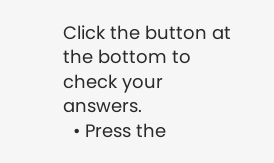Click the button at the bottom to check your answers.
  • Press the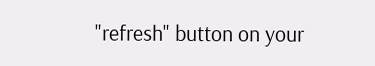"refresh" button on your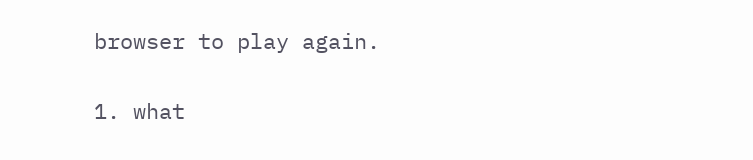browser to play again.

1. what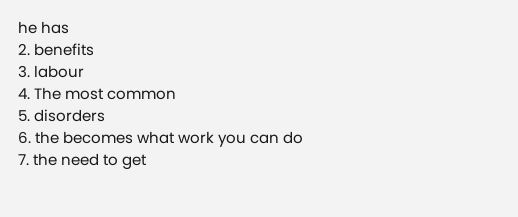he has
2. benefits
3. labour
4. The most common
5. disorders
6. the becomes what work you can do
7. the need to get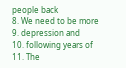people back
8. We need to be more
9. depression and
10. following years of
11. The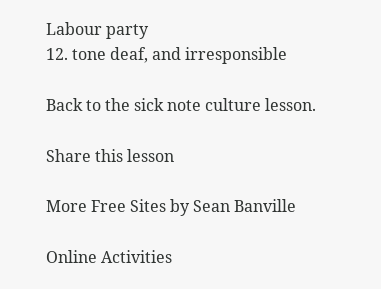Labour party
12. tone deaf, and irresponsible

Back to the sick note culture lesson.

Share this lesson

More Free Sites by Sean Banville

Online Activities